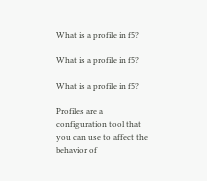What is a profile in f5?

What is a profile in f5?

What is a profile in f5?

Profiles are a configuration tool that you can use to affect the behavior of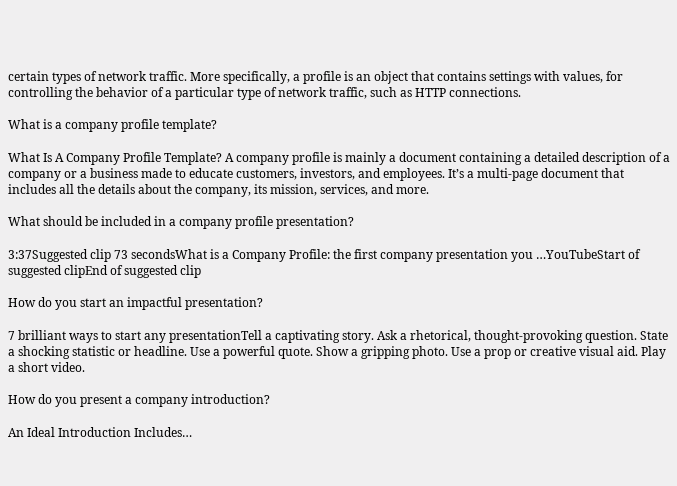certain types of network traffic. More specifically, a profile is an object that contains settings with values, for controlling the behavior of a particular type of network traffic, such as HTTP connections.

What is a company profile template?

What Is A Company Profile Template? A company profile is mainly a document containing a detailed description of a company or a business made to educate customers, investors, and employees. It’s a multi-page document that includes all the details about the company, its mission, services, and more.

What should be included in a company profile presentation?

3:37Suggested clip 73 secondsWhat is a Company Profile: the first company presentation you …YouTubeStart of suggested clipEnd of suggested clip

How do you start an impactful presentation?

7 brilliant ways to start any presentationTell a captivating story. Ask a rhetorical, thought-provoking question. State a shocking statistic or headline. Use a powerful quote. Show a gripping photo. Use a prop or creative visual aid. Play a short video.

How do you present a company introduction?

An Ideal Introduction Includes…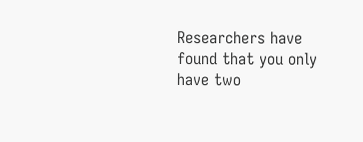Researchers have found that you only have two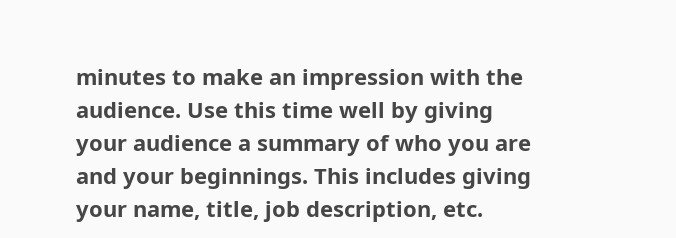minutes to make an impression with the audience. Use this time well by giving your audience a summary of who you are and your beginnings. This includes giving your name, title, job description, etc.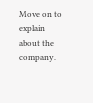Move on to explain about the company.